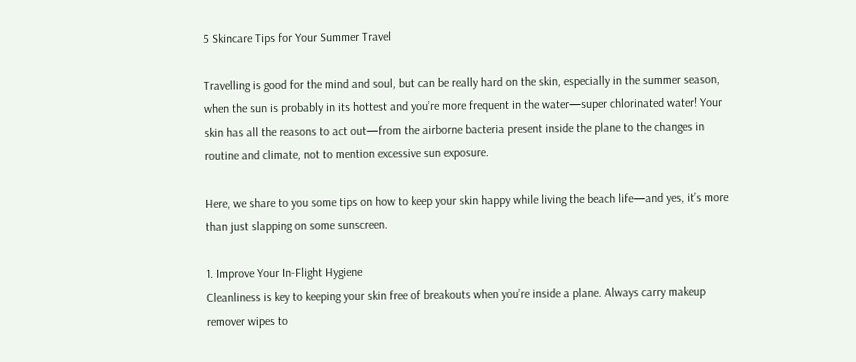5 Skincare Tips for Your Summer Travel

Travelling is good for the mind and soul, but can be really hard on the skin, especially in the summer season, when the sun is probably in its hottest and you’re more frequent in the water—super chlorinated water! Your skin has all the reasons to act out—from the airborne bacteria present inside the plane to the changes in routine and climate, not to mention excessive sun exposure.

Here, we share to you some tips on how to keep your skin happy while living the beach life—and yes, it’s more than just slapping on some sunscreen.

1. Improve Your In-Flight Hygiene
Cleanliness is key to keeping your skin free of breakouts when you’re inside a plane. Always carry makeup remover wipes to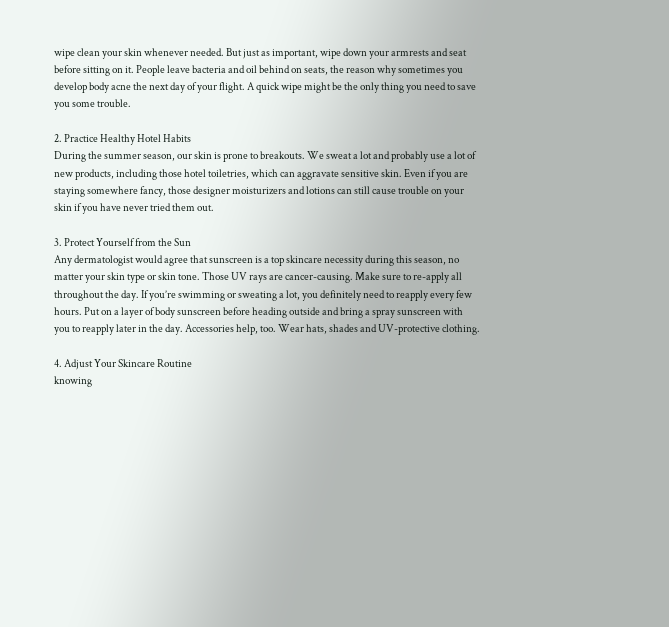wipe clean your skin whenever needed. But just as important, wipe down your armrests and seat before sitting on it. People leave bacteria and oil behind on seats, the reason why sometimes you develop body acne the next day of your flight. A quick wipe might be the only thing you need to save you some trouble.

2. Practice Healthy Hotel Habits
During the summer season, our skin is prone to breakouts. We sweat a lot and probably use a lot of new products, including those hotel toiletries, which can aggravate sensitive skin. Even if you are staying somewhere fancy, those designer moisturizers and lotions can still cause trouble on your skin if you have never tried them out.

3. Protect Yourself from the Sun
Any dermatologist would agree that sunscreen is a top skincare necessity during this season, no matter your skin type or skin tone. Those UV rays are cancer-causing. Make sure to re-apply all throughout the day. If you’re swimming or sweating a lot, you definitely need to reapply every few hours. Put on a layer of body sunscreen before heading outside and bring a spray sunscreen with you to reapply later in the day. Accessories help, too. Wear hats, shades and UV-protective clothing.

4. Adjust Your Skincare Routine
knowing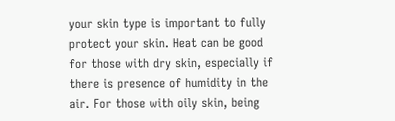your skin type is important to fully protect your skin. Heat can be good for those with dry skin, especially if there is presence of humidity in the air. For those with oily skin, being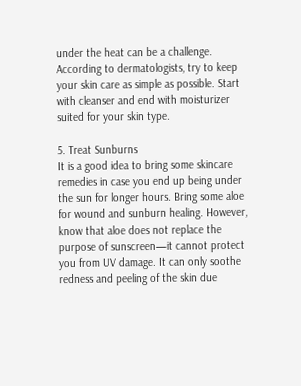under the heat can be a challenge. According to dermatologists, try to keep your skin care as simple as possible. Start with cleanser and end with moisturizer suited for your skin type.

5. Treat Sunburns
It is a good idea to bring some skincare remedies in case you end up being under the sun for longer hours. Bring some aloe for wound and sunburn healing. However, know that aloe does not replace the purpose of sunscreen—it cannot protect you from UV damage. It can only soothe redness and peeling of the skin due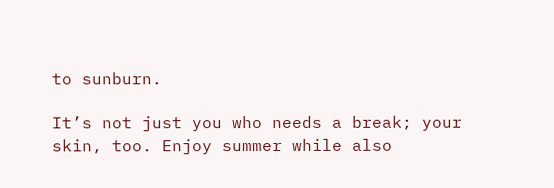to sunburn.

It’s not just you who needs a break; your skin, too. Enjoy summer while also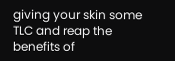giving your skin some TLC and reap the benefits of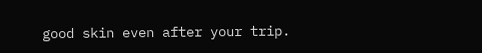good skin even after your trip.